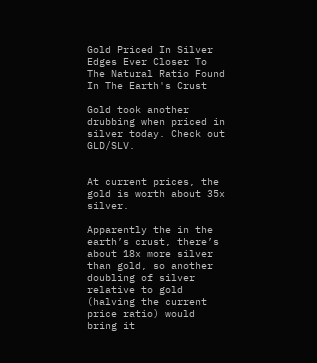Gold Priced In Silver Edges Ever Closer To The Natural Ratio Found In The Earth's Crust

Gold took another drubbing when priced in silver today. Check out GLD/SLV.


At current prices, the gold is worth about 35x silver.

Apparently the in the earth’s crust, there’s about 18x more silver than gold, so another doubling of silver relative to gold (halving the current price ratio) would bring it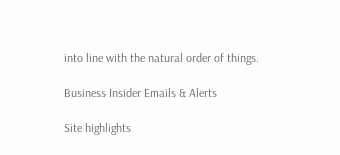into line with the natural order of things.

Business Insider Emails & Alerts

Site highlights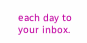each day to your inbox.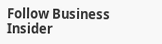Follow Business Insider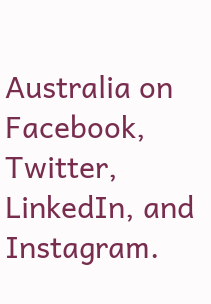Australia on Facebook, Twitter, LinkedIn, and Instagram.